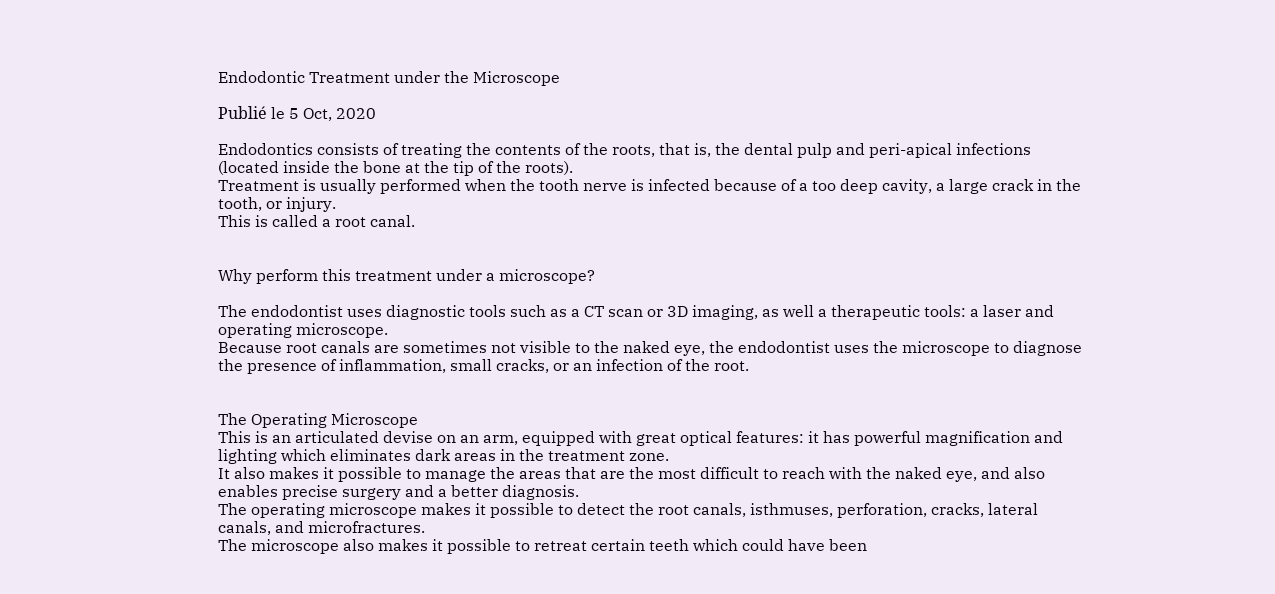Endodontic Treatment under the Microscope

Publié le 5 Oct, 2020

Endodontics consists of treating the contents of the roots, that is, the dental pulp and peri-apical infections (located inside the bone at the tip of the roots).
Treatment is usually performed when the tooth nerve is infected because of a too deep cavity, a large crack in the tooth, or injury.
This is called a root canal.


Why perform this treatment under a microscope?

The endodontist uses diagnostic tools such as a CT scan or 3D imaging, as well a therapeutic tools: a laser and operating microscope.
Because root canals are sometimes not visible to the naked eye, the endodontist uses the microscope to diagnose the presence of inflammation, small cracks, or an infection of the root.


The Operating Microscope
This is an articulated devise on an arm, equipped with great optical features: it has powerful magnification and lighting which eliminates dark areas in the treatment zone.
It also makes it possible to manage the areas that are the most difficult to reach with the naked eye, and also enables precise surgery and a better diagnosis.
The operating microscope makes it possible to detect the root canals, isthmuses, perforation, cracks, lateral canals, and microfractures.
The microscope also makes it possible to retreat certain teeth which could have been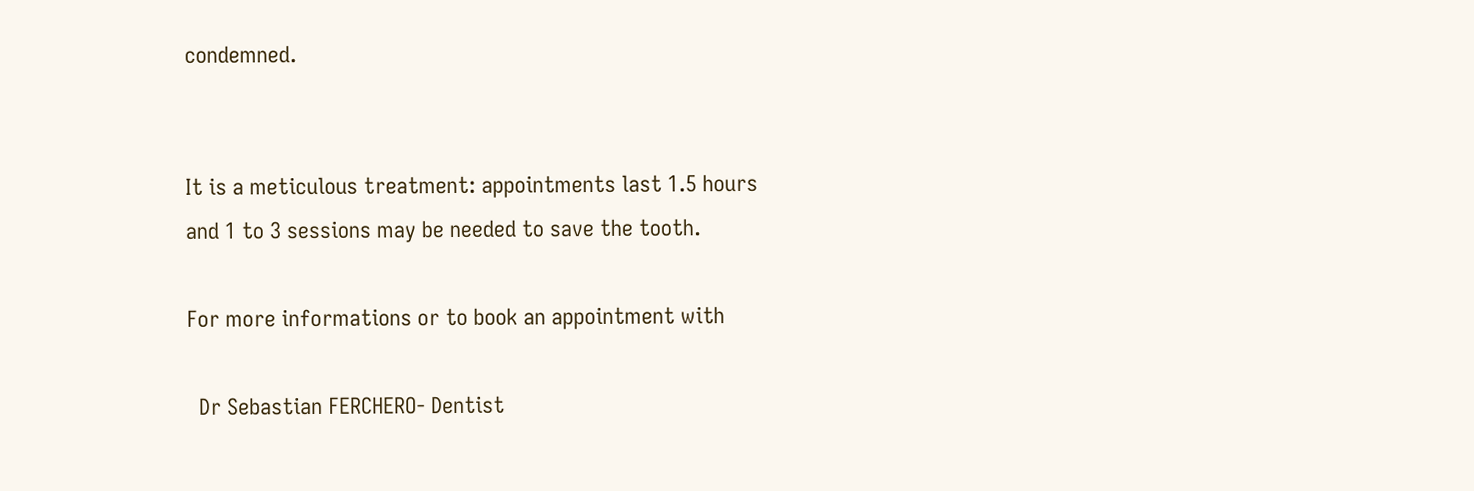condemned.


It is a meticulous treatment: appointments last 1.5 hours and 1 to 3 sessions may be needed to save the tooth.

For more informations or to book an appointment with

  Dr Sebastian FERCHERO- Dentist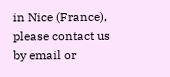in Nice (France), please contact us by email or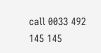call 0033 492 145 145